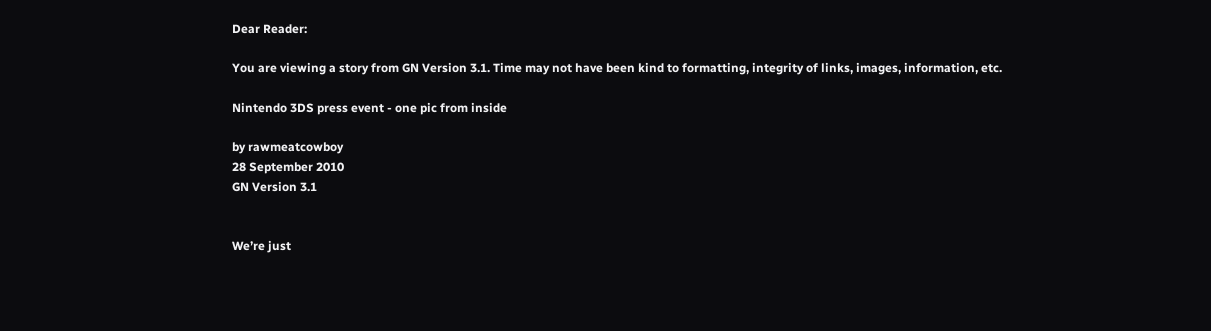Dear Reader:

You are viewing a story from GN Version 3.1. Time may not have been kind to formatting, integrity of links, images, information, etc.

Nintendo 3DS press event - one pic from inside

by rawmeatcowboy
28 September 2010
GN Version 3.1


We’re just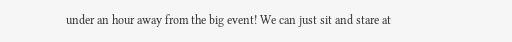under an hour away from the big event! We can just sit and stare at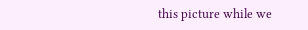this picture while we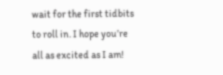wait for the first tidbits to roll in. I hope you’re all as excited as I am!